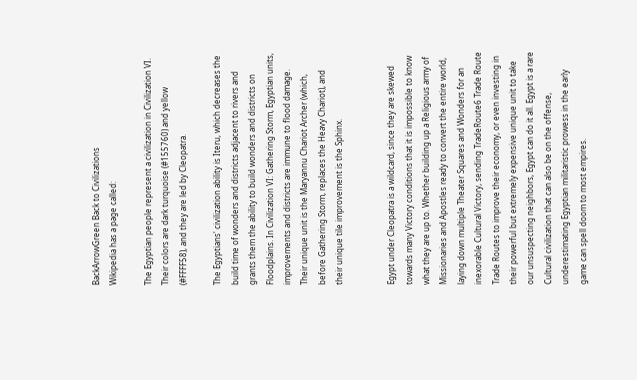BackArrowGreen Back to Civilizations
Wikipedia has a page called:

The Egyptian people represent a civilization in Civilization VI. Their colors are dark turquoise (#155760) and yellow (#FFFF58), and they are led by Cleopatra.

The Egyptians' civilization ability is Iteru, which decreases the build time of wonders and districts adjacent to rivers and grants them the ability to build wonders and districts on Floodplains. In Civilization VI: Gathering Storm, Egyptian units, improvements and districts are immune to flood damage. Their unique unit is the Maryannu Chariot Archer (which, before Gathering Storm, replaces the Heavy Chariot), and their unique tile improvement is the Sphinx.


Egypt under Cleopatra is a wildcard, since they are skewed towards many Victory conditions that it is impossible to know what they are up to. Whether building up a Religious army of Missionaries and Apostles ready to convert the entire world, laying down multiple Theater Squares and Wonders for an inexorable Cultural Victory, sending TradeRoute6 Trade Route Trade Routes to improve their economy, or even investing in their powerful but extremely expensive unique unit to take our unsuspecting neighbors, Egypt can do it all. Egypt is a rare Cultural civilization that can also be on the offense, underestimating Egyptian militaristic prowess in the early game can spell doom to most empires.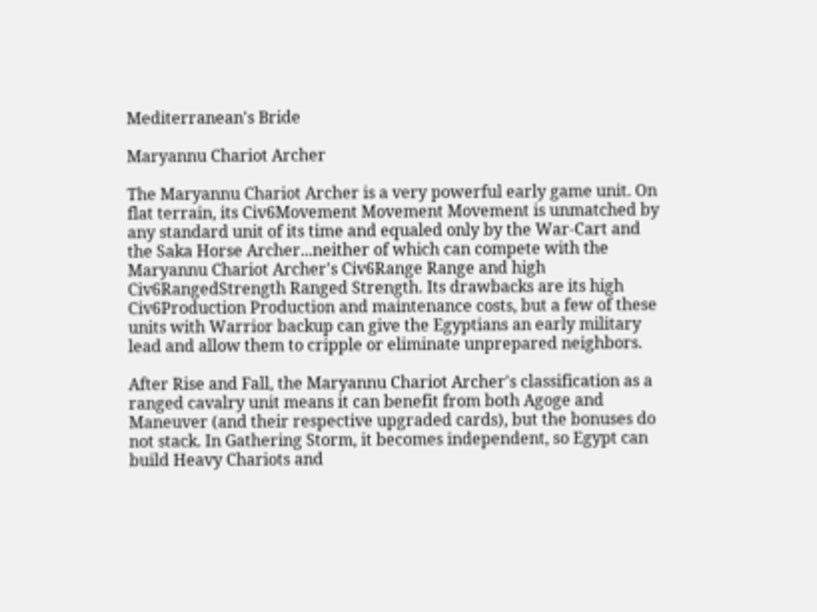Mediterranean's Bride

Maryannu Chariot Archer

The Maryannu Chariot Archer is a very powerful early game unit. On flat terrain, its Civ6Movement Movement Movement is unmatched by any standard unit of its time and equaled only by the War-Cart and the Saka Horse Archer...neither of which can compete with the Maryannu Chariot Archer's Civ6Range Range and high Civ6RangedStrength Ranged Strength. Its drawbacks are its high Civ6Production Production and maintenance costs, but a few of these units with Warrior backup can give the Egyptians an early military lead and allow them to cripple or eliminate unprepared neighbors.

After Rise and Fall, the Maryannu Chariot Archer's classification as a ranged cavalry unit means it can benefit from both Agoge and Maneuver (and their respective upgraded cards), but the bonuses do not stack. In Gathering Storm, it becomes independent, so Egypt can build Heavy Chariots and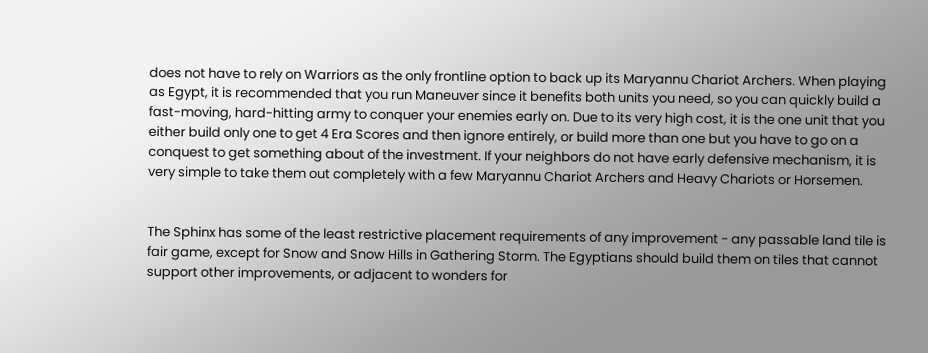does not have to rely on Warriors as the only frontline option to back up its Maryannu Chariot Archers. When playing as Egypt, it is recommended that you run Maneuver since it benefits both units you need, so you can quickly build a fast-moving, hard-hitting army to conquer your enemies early on. Due to its very high cost, it is the one unit that you either build only one to get 4 Era Scores and then ignore entirely, or build more than one but you have to go on a conquest to get something about of the investment. If your neighbors do not have early defensive mechanism, it is very simple to take them out completely with a few Maryannu Chariot Archers and Heavy Chariots or Horsemen.


The Sphinx has some of the least restrictive placement requirements of any improvement - any passable land tile is fair game, except for Snow and Snow Hills in Gathering Storm. The Egyptians should build them on tiles that cannot support other improvements, or adjacent to wonders for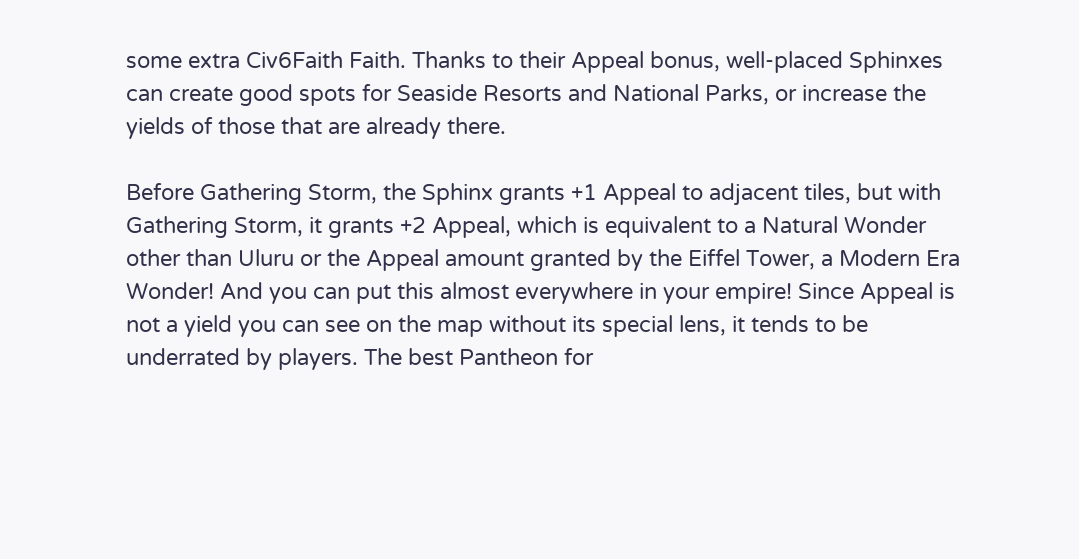some extra Civ6Faith Faith. Thanks to their Appeal bonus, well-placed Sphinxes can create good spots for Seaside Resorts and National Parks, or increase the yields of those that are already there.

Before Gathering Storm, the Sphinx grants +1 Appeal to adjacent tiles, but with Gathering Storm, it grants +2 Appeal, which is equivalent to a Natural Wonder other than Uluru or the Appeal amount granted by the Eiffel Tower, a Modern Era Wonder! And you can put this almost everywhere in your empire! Since Appeal is not a yield you can see on the map without its special lens, it tends to be underrated by players. The best Pantheon for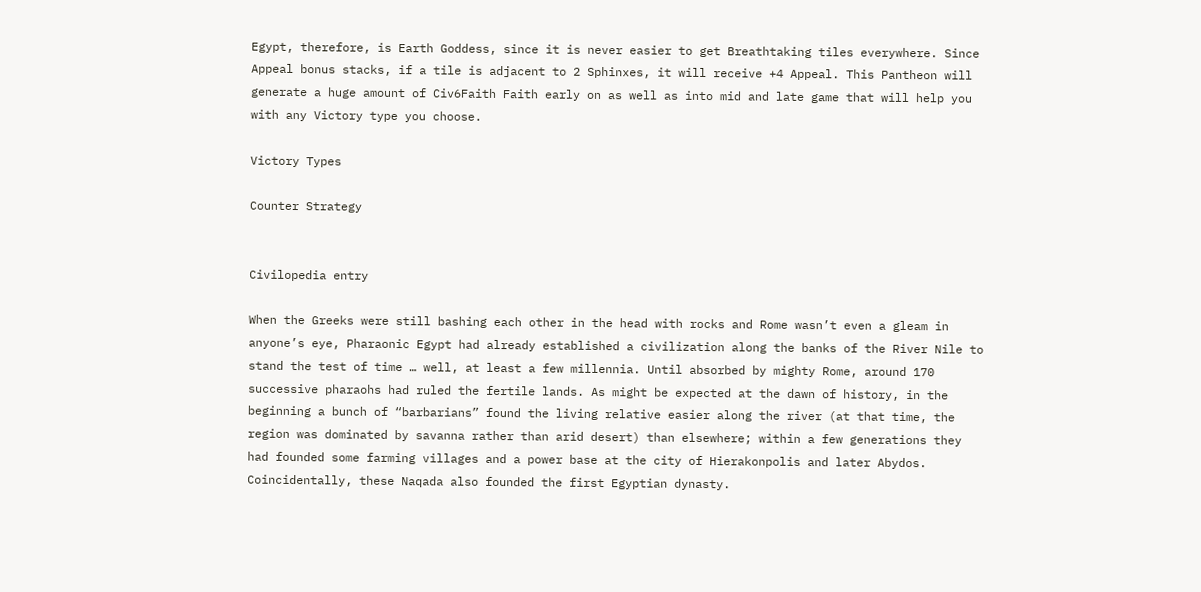Egypt, therefore, is Earth Goddess, since it is never easier to get Breathtaking tiles everywhere. Since Appeal bonus stacks, if a tile is adjacent to 2 Sphinxes, it will receive +4 Appeal. This Pantheon will generate a huge amount of Civ6Faith Faith early on as well as into mid and late game that will help you with any Victory type you choose.

Victory Types

Counter Strategy


Civilopedia entry

When the Greeks were still bashing each other in the head with rocks and Rome wasn’t even a gleam in anyone’s eye, Pharaonic Egypt had already established a civilization along the banks of the River Nile to stand the test of time … well, at least a few millennia. Until absorbed by mighty Rome, around 170 successive pharaohs had ruled the fertile lands. As might be expected at the dawn of history, in the beginning a bunch of “barbarians” found the living relative easier along the river (at that time, the region was dominated by savanna rather than arid desert) than elsewhere; within a few generations they had founded some farming villages and a power base at the city of Hierakonpolis and later Abydos. Coincidentally, these Naqada also founded the first Egyptian dynasty.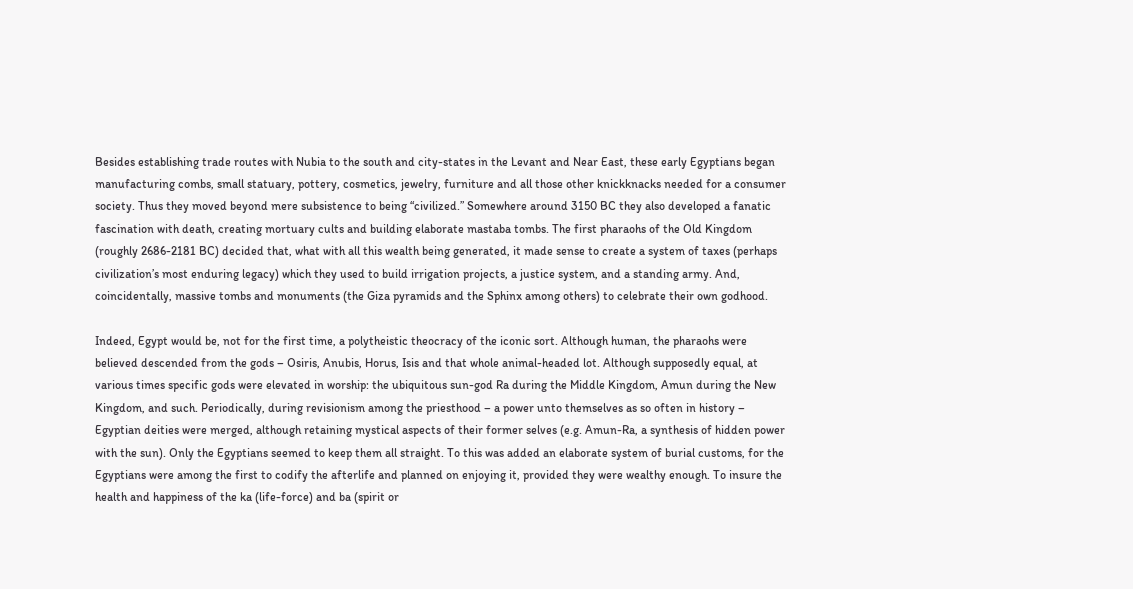Besides establishing trade routes with Nubia to the south and city-states in the Levant and Near East, these early Egyptians began manufacturing combs, small statuary, pottery, cosmetics, jewelry, furniture and all those other knickknacks needed for a consumer society. Thus they moved beyond mere subsistence to being “civilized.” Somewhere around 3150 BC they also developed a fanatic fascination with death, creating mortuary cults and building elaborate mastaba tombs. The first pharaohs of the Old Kingdom (roughly 2686-2181 BC) decided that, what with all this wealth being generated, it made sense to create a system of taxes (perhaps civilization’s most enduring legacy) which they used to build irrigation projects, a justice system, and a standing army. And, coincidentally, massive tombs and monuments (the Giza pyramids and the Sphinx among others) to celebrate their own godhood.

Indeed, Egypt would be, not for the first time, a polytheistic theocracy of the iconic sort. Although human, the pharaohs were believed descended from the gods – Osiris, Anubis, Horus, Isis and that whole animal-headed lot. Although supposedly equal, at various times specific gods were elevated in worship: the ubiquitous sun-god Ra during the Middle Kingdom, Amun during the New Kingdom, and such. Periodically, during revisionism among the priesthood – a power unto themselves as so often in history – Egyptian deities were merged, although retaining mystical aspects of their former selves (e.g. Amun-Ra, a synthesis of hidden power with the sun). Only the Egyptians seemed to keep them all straight. To this was added an elaborate system of burial customs, for the Egyptians were among the first to codify the afterlife and planned on enjoying it, provided they were wealthy enough. To insure the health and happiness of the ka (life-force) and ba (spirit or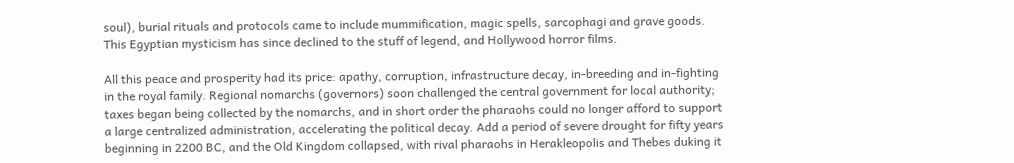soul), burial rituals and protocols came to include mummification, magic spells, sarcophagi and grave goods. This Egyptian mysticism has since declined to the stuff of legend, and Hollywood horror films.

All this peace and prosperity had its price: apathy, corruption, infrastructure decay, in-breeding and in-fighting in the royal family. Regional nomarchs (governors) soon challenged the central government for local authority; taxes began being collected by the nomarchs, and in short order the pharaohs could no longer afford to support a large centralized administration, accelerating the political decay. Add a period of severe drought for fifty years beginning in 2200 BC, and the Old Kingdom collapsed, with rival pharaohs in Herakleopolis and Thebes duking it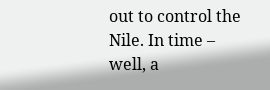out to control the Nile. In time – well, a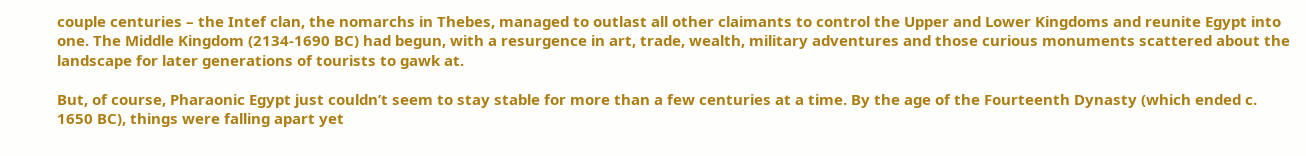couple centuries – the Intef clan, the nomarchs in Thebes, managed to outlast all other claimants to control the Upper and Lower Kingdoms and reunite Egypt into one. The Middle Kingdom (2134-1690 BC) had begun, with a resurgence in art, trade, wealth, military adventures and those curious monuments scattered about the landscape for later generations of tourists to gawk at.

But, of course, Pharaonic Egypt just couldn’t seem to stay stable for more than a few centuries at a time. By the age of the Fourteenth Dynasty (which ended c. 1650 BC), things were falling apart yet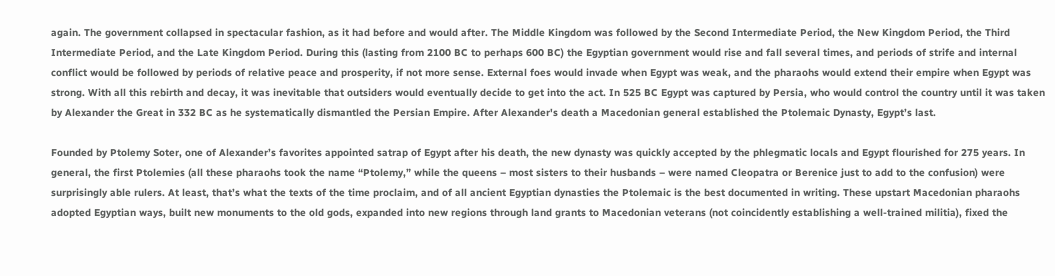again. The government collapsed in spectacular fashion, as it had before and would after. The Middle Kingdom was followed by the Second Intermediate Period, the New Kingdom Period, the Third Intermediate Period, and the Late Kingdom Period. During this (lasting from 2100 BC to perhaps 600 BC) the Egyptian government would rise and fall several times, and periods of strife and internal conflict would be followed by periods of relative peace and prosperity, if not more sense. External foes would invade when Egypt was weak, and the pharaohs would extend their empire when Egypt was strong. With all this rebirth and decay, it was inevitable that outsiders would eventually decide to get into the act. In 525 BC Egypt was captured by Persia, who would control the country until it was taken by Alexander the Great in 332 BC as he systematically dismantled the Persian Empire. After Alexander's death a Macedonian general established the Ptolemaic Dynasty, Egypt’s last.

Founded by Ptolemy Soter, one of Alexander’s favorites appointed satrap of Egypt after his death, the new dynasty was quickly accepted by the phlegmatic locals and Egypt flourished for 275 years. In general, the first Ptolemies (all these pharaohs took the name “Ptolemy,” while the queens – most sisters to their husbands – were named Cleopatra or Berenice just to add to the confusion) were surprisingly able rulers. At least, that’s what the texts of the time proclaim, and of all ancient Egyptian dynasties the Ptolemaic is the best documented in writing. These upstart Macedonian pharaohs adopted Egyptian ways, built new monuments to the old gods, expanded into new regions through land grants to Macedonian veterans (not coincidently establishing a well-trained militia), fixed the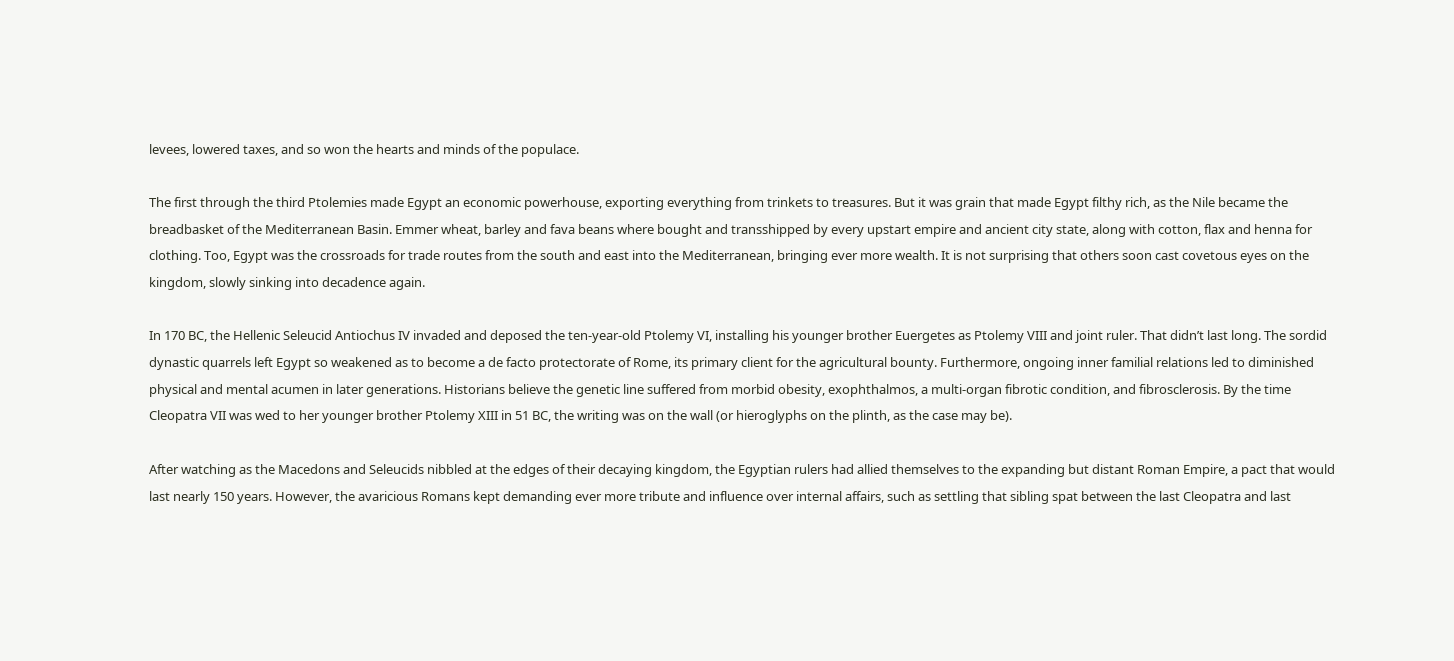levees, lowered taxes, and so won the hearts and minds of the populace.

The first through the third Ptolemies made Egypt an economic powerhouse, exporting everything from trinkets to treasures. But it was grain that made Egypt filthy rich, as the Nile became the breadbasket of the Mediterranean Basin. Emmer wheat, barley and fava beans where bought and transshipped by every upstart empire and ancient city state, along with cotton, flax and henna for clothing. Too, Egypt was the crossroads for trade routes from the south and east into the Mediterranean, bringing ever more wealth. It is not surprising that others soon cast covetous eyes on the kingdom, slowly sinking into decadence again.

In 170 BC, the Hellenic Seleucid Antiochus IV invaded and deposed the ten-year-old Ptolemy VI, installing his younger brother Euergetes as Ptolemy VIII and joint ruler. That didn’t last long. The sordid dynastic quarrels left Egypt so weakened as to become a de facto protectorate of Rome, its primary client for the agricultural bounty. Furthermore, ongoing inner familial relations led to diminished physical and mental acumen in later generations. Historians believe the genetic line suffered from morbid obesity, exophthalmos, a multi-organ fibrotic condition, and fibrosclerosis. By the time Cleopatra VII was wed to her younger brother Ptolemy XIII in 51 BC, the writing was on the wall (or hieroglyphs on the plinth, as the case may be).

After watching as the Macedons and Seleucids nibbled at the edges of their decaying kingdom, the Egyptian rulers had allied themselves to the expanding but distant Roman Empire, a pact that would last nearly 150 years. However, the avaricious Romans kept demanding ever more tribute and influence over internal affairs, such as settling that sibling spat between the last Cleopatra and last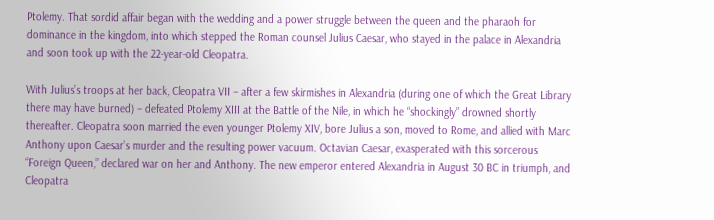Ptolemy. That sordid affair began with the wedding and a power struggle between the queen and the pharaoh for dominance in the kingdom, into which stepped the Roman counsel Julius Caesar, who stayed in the palace in Alexandria and soon took up with the 22-year-old Cleopatra.

With Julius’s troops at her back, Cleopatra VII – after a few skirmishes in Alexandria (during one of which the Great Library there may have burned) – defeated Ptolemy XIII at the Battle of the Nile, in which he “shockingly” drowned shortly thereafter. Cleopatra soon married the even younger Ptolemy XIV, bore Julius a son, moved to Rome, and allied with Marc Anthony upon Caesar’s murder and the resulting power vacuum. Octavian Caesar, exasperated with this sorcerous “Foreign Queen,” declared war on her and Anthony. The new emperor entered Alexandria in August 30 BC in triumph, and Cleopatra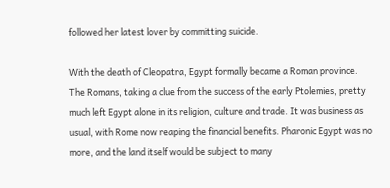followed her latest lover by committing suicide.

With the death of Cleopatra, Egypt formally became a Roman province. The Romans, taking a clue from the success of the early Ptolemies, pretty much left Egypt alone in its religion, culture and trade. It was business as usual, with Rome now reaping the financial benefits. Pharonic Egypt was no more, and the land itself would be subject to many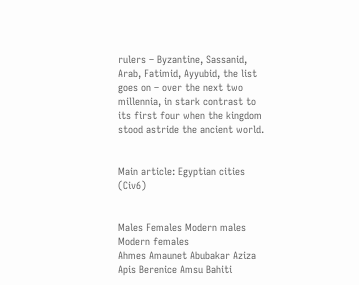rulers – Byzantine, Sassanid, Arab, Fatimid, Ayyubid, the list goes on – over the next two millennia, in stark contrast to its first four when the kingdom stood astride the ancient world.


Main article: Egyptian cities (Civ6)


Males Females Modern males Modern females
Ahmes Amaunet Abubakar Aziza
Apis Berenice Amsu Bahiti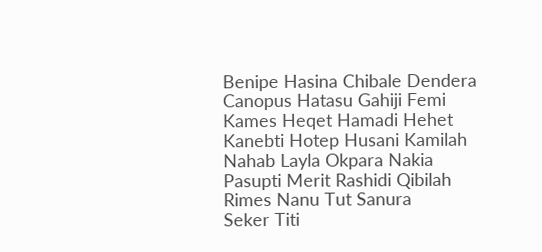Benipe Hasina Chibale Dendera
Canopus Hatasu Gahiji Femi
Kames Heqet Hamadi Hehet
Kanebti Hotep Husani Kamilah
Nahab Layla Okpara Nakia
Pasupti Merit Rashidi Qibilah
Rimes Nanu Tut Sanura
Seker Titi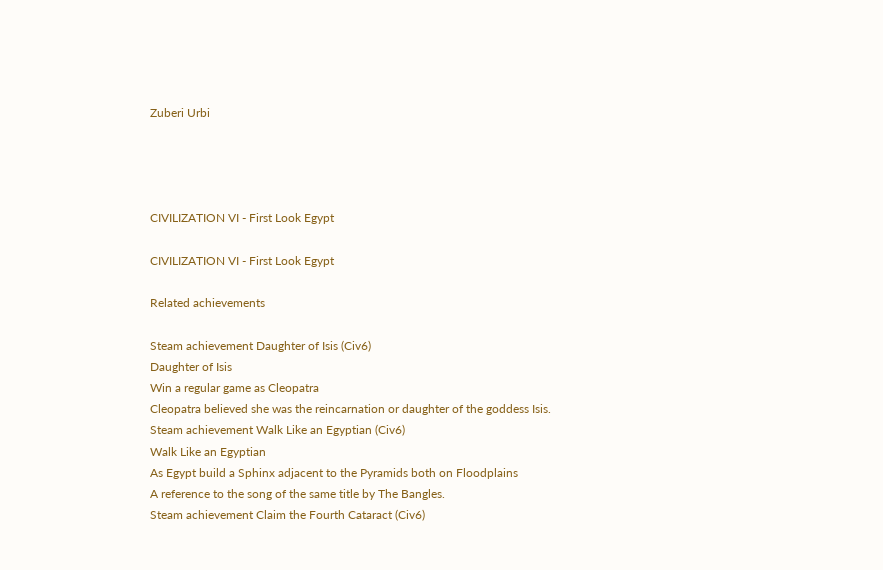Zuberi Urbi




CIVILIZATION VI - First Look Egypt

CIVILIZATION VI - First Look Egypt

Related achievements

Steam achievement Daughter of Isis (Civ6)
Daughter of Isis
Win a regular game as Cleopatra
Cleopatra believed she was the reincarnation or daughter of the goddess Isis.
Steam achievement Walk Like an Egyptian (Civ6)
Walk Like an Egyptian
As Egypt build a Sphinx adjacent to the Pyramids both on Floodplains
A reference to the song of the same title by The Bangles.
Steam achievement Claim the Fourth Cataract (Civ6)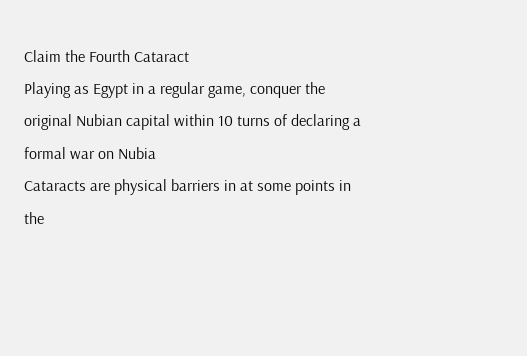Claim the Fourth Cataract
Playing as Egypt in a regular game, conquer the original Nubian capital within 10 turns of declaring a formal war on Nubia
Cataracts are physical barriers in at some points in the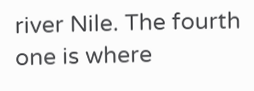river Nile. The fourth one is where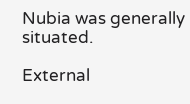Nubia was generally situated.

External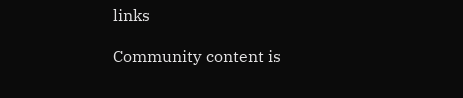links

Community content is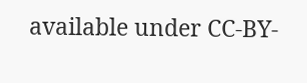available under CC-BY-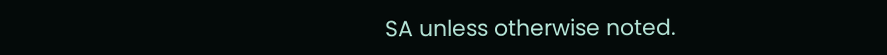SA unless otherwise noted.